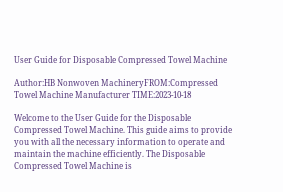User Guide for Disposable Compressed Towel Machine

Author:HB Nonwoven MachineryFROM:Compressed Towel Machine Manufacturer TIME:2023-10-18

Welcome to the User Guide for the Disposable Compressed Towel Machine. This guide aims to provide you with all the necessary information to operate and maintain the machine efficiently. The Disposable Compressed Towel Machine is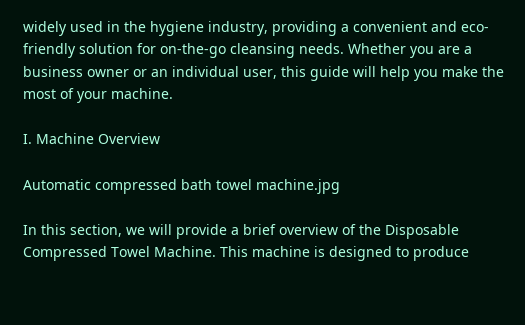widely used in the hygiene industry, providing a convenient and eco-friendly solution for on-the-go cleansing needs. Whether you are a business owner or an individual user, this guide will help you make the most of your machine.

I. Machine Overview

Automatic compressed bath towel machine.jpg

In this section, we will provide a brief overview of the Disposable Compressed Towel Machine. This machine is designed to produce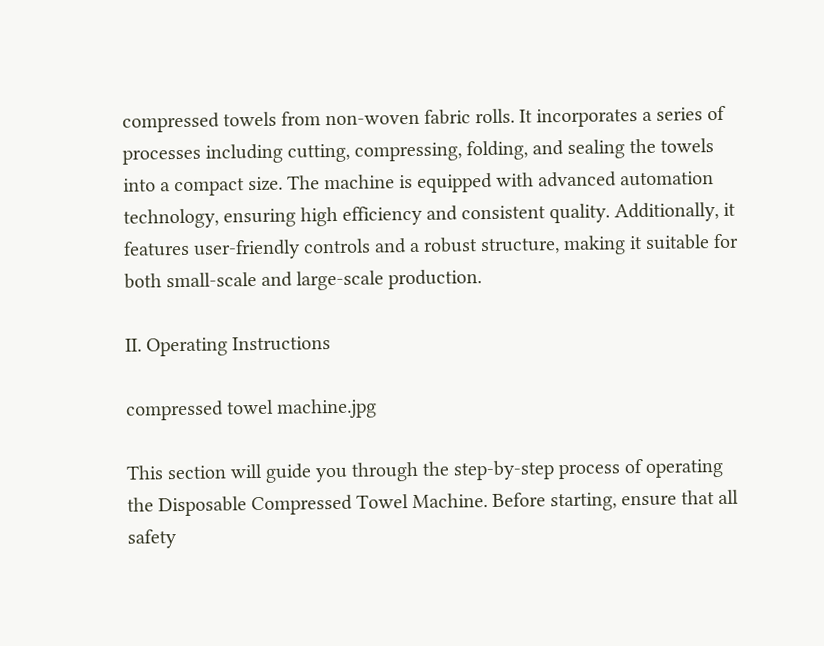compressed towels from non-woven fabric rolls. It incorporates a series of processes including cutting, compressing, folding, and sealing the towels into a compact size. The machine is equipped with advanced automation technology, ensuring high efficiency and consistent quality. Additionally, it features user-friendly controls and a robust structure, making it suitable for both small-scale and large-scale production.

II. Operating Instructions

compressed towel machine.jpg

This section will guide you through the step-by-step process of operating the Disposable Compressed Towel Machine. Before starting, ensure that all safety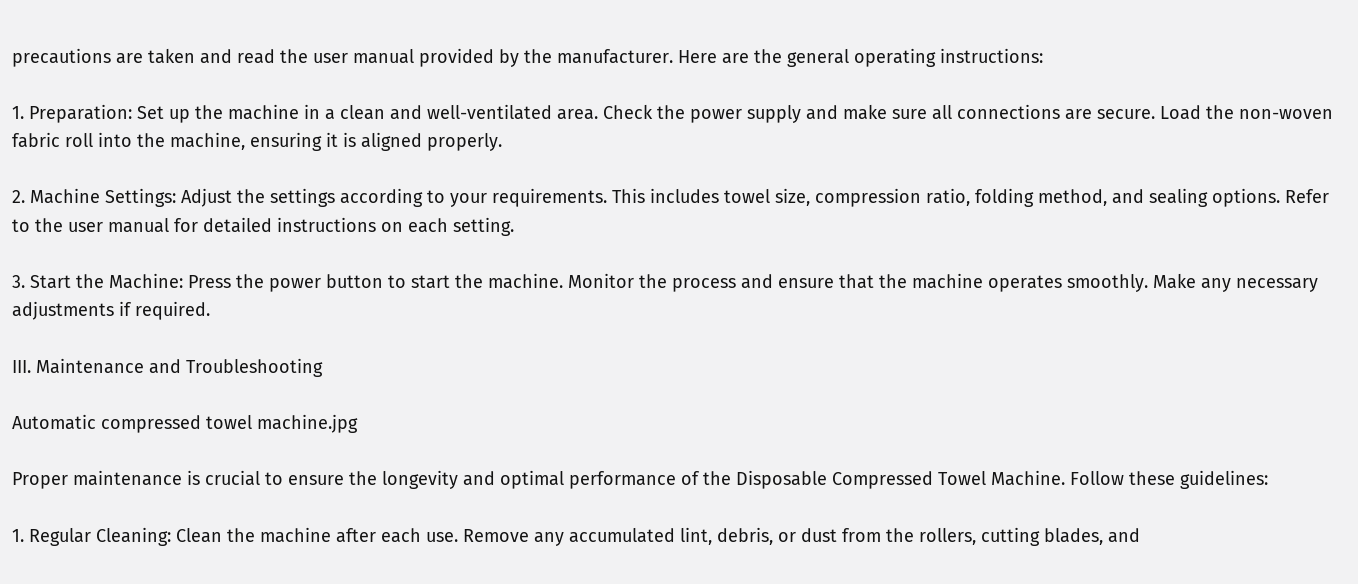precautions are taken and read the user manual provided by the manufacturer. Here are the general operating instructions:

1. Preparation: Set up the machine in a clean and well-ventilated area. Check the power supply and make sure all connections are secure. Load the non-woven fabric roll into the machine, ensuring it is aligned properly.

2. Machine Settings: Adjust the settings according to your requirements. This includes towel size, compression ratio, folding method, and sealing options. Refer to the user manual for detailed instructions on each setting.

3. Start the Machine: Press the power button to start the machine. Monitor the process and ensure that the machine operates smoothly. Make any necessary adjustments if required.

III. Maintenance and Troubleshooting

Automatic compressed towel machine.jpg

Proper maintenance is crucial to ensure the longevity and optimal performance of the Disposable Compressed Towel Machine. Follow these guidelines:

1. Regular Cleaning: Clean the machine after each use. Remove any accumulated lint, debris, or dust from the rollers, cutting blades, and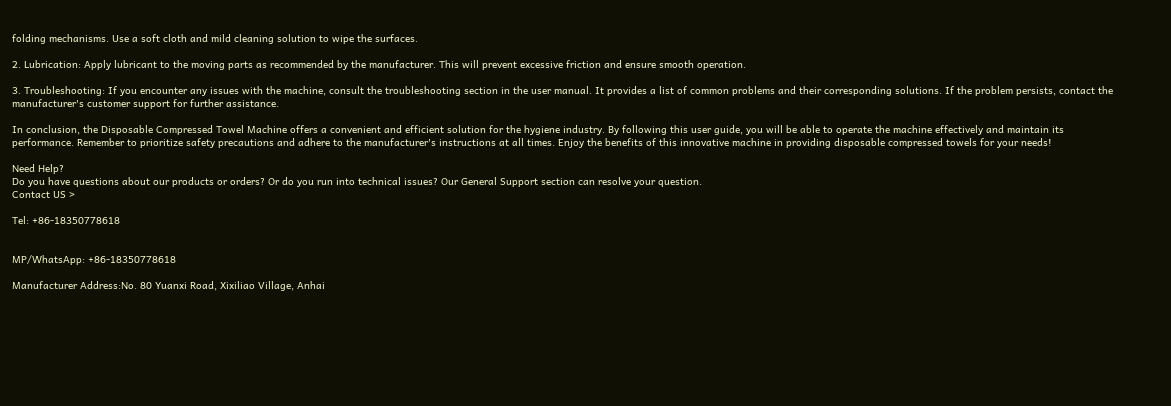folding mechanisms. Use a soft cloth and mild cleaning solution to wipe the surfaces.

2. Lubrication: Apply lubricant to the moving parts as recommended by the manufacturer. This will prevent excessive friction and ensure smooth operation.

3. Troubleshooting: If you encounter any issues with the machine, consult the troubleshooting section in the user manual. It provides a list of common problems and their corresponding solutions. If the problem persists, contact the manufacturer's customer support for further assistance.

In conclusion, the Disposable Compressed Towel Machine offers a convenient and efficient solution for the hygiene industry. By following this user guide, you will be able to operate the machine effectively and maintain its performance. Remember to prioritize safety precautions and adhere to the manufacturer's instructions at all times. Enjoy the benefits of this innovative machine in providing disposable compressed towels for your needs!

Need Help?
Do you have questions about our products or orders? Or do you run into technical issues? Our General Support section can resolve your question.
Contact US >

Tel: +86-18350778618


MP/WhatsApp: +86-18350778618

Manufacturer Address:No. 80 Yuanxi Road, Xixiliao Village, Anhai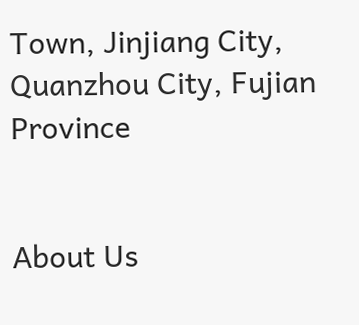Town, Jinjiang City, Quanzhou City, Fujian Province


About Us